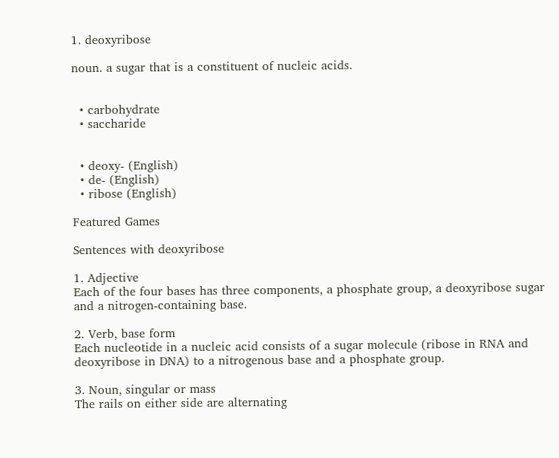1. deoxyribose

noun. a sugar that is a constituent of nucleic acids.


  • carbohydrate
  • saccharide


  • deoxy- (English)
  • de- (English)
  • ribose (English)

Featured Games

Sentences with deoxyribose

1. Adjective
Each of the four bases has three components, a phosphate group, a deoxyribose sugar and a nitrogen-containing base.

2. Verb, base form
Each nucleotide in a nucleic acid consists of a sugar molecule (ribose in RNA and deoxyribose in DNA) to a nitrogenous base and a phosphate group.

3. Noun, singular or mass
The rails on either side are alternating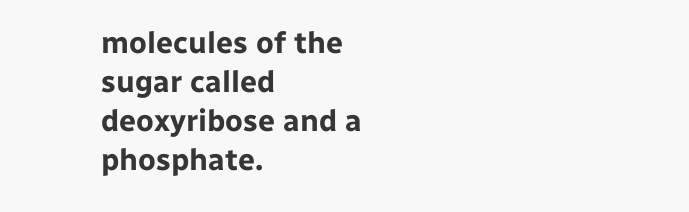molecules of the sugar called deoxyribose and a phosphate.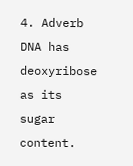4. Adverb
DNA has deoxyribose as its sugar content.